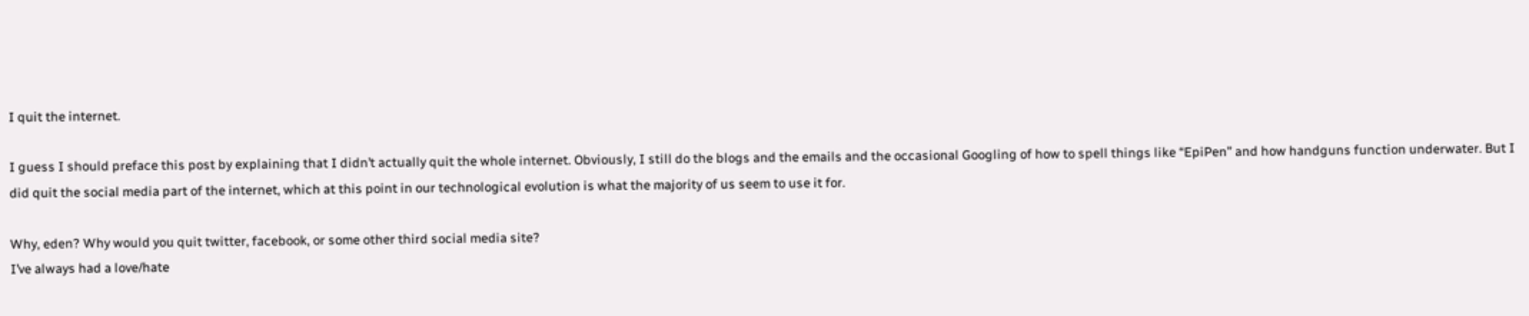I quit the internet.

I guess I should preface this post by explaining that I didn’t actually quit the whole internet. Obviously, I still do the blogs and the emails and the occasional Googling of how to spell things like “EpiPen” and how handguns function underwater. But I did quit the social media part of the internet, which at this point in our technological evolution is what the majority of us seem to use it for.

Why, eden? Why would you quit twitter, facebook, or some other third social media site?
I’ve always had a love/hate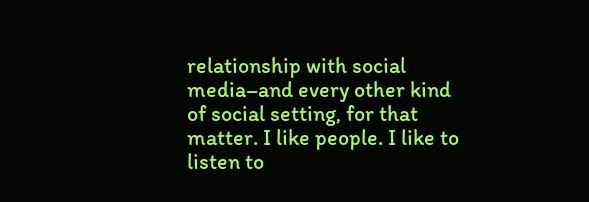relationship with social media–and every other kind of social setting, for that matter. I like people. I like to listen to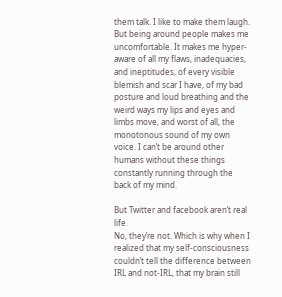them talk. I like to make them laugh. But being around people makes me uncomfortable. It makes me hyper-aware of all my flaws, inadequacies, and ineptitudes, of every visible blemish and scar I have, of my bad posture and loud breathing and the weird ways my lips and eyes and limbs move, and worst of all, the monotonous sound of my own voice. I can’t be around other humans without these things constantly running through the back of my mind.

But Twitter and facebook aren’t real life.
No, they’re not. Which is why when I realized that my self-consciousness couldn’t tell the difference between IRL and not-IRL, that my brain still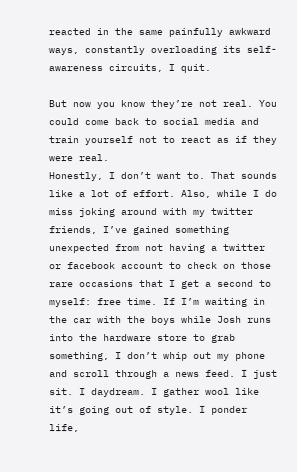reacted in the same painfully awkward ways, constantly overloading its self-awareness circuits, I quit.

But now you know they’re not real. You could come back to social media and train yourself not to react as if they were real.
Honestly, I don’t want to. That sounds like a lot of effort. Also, while I do miss joking around with my twitter friends, I’ve gained something unexpected from not having a twitter or facebook account to check on those rare occasions that I get a second to myself: free time. If I’m waiting in the car with the boys while Josh runs into the hardware store to grab something, I don’t whip out my phone and scroll through a news feed. I just sit. I daydream. I gather wool like it’s going out of style. I ponder life,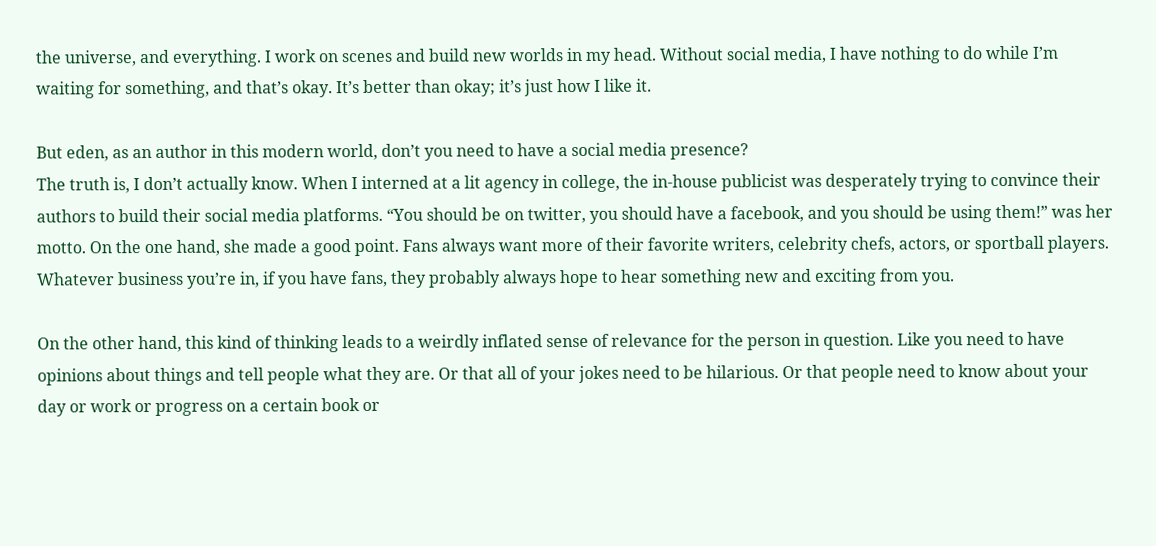the universe, and everything. I work on scenes and build new worlds in my head. Without social media, I have nothing to do while I’m waiting for something, and that’s okay. It’s better than okay; it’s just how I like it.

But eden, as an author in this modern world, don’t you need to have a social media presence?
The truth is, I don’t actually know. When I interned at a lit agency in college, the in-house publicist was desperately trying to convince their authors to build their social media platforms. “You should be on twitter, you should have a facebook, and you should be using them!” was her motto. On the one hand, she made a good point. Fans always want more of their favorite writers, celebrity chefs, actors, or sportball players. Whatever business you’re in, if you have fans, they probably always hope to hear something new and exciting from you.

On the other hand, this kind of thinking leads to a weirdly inflated sense of relevance for the person in question. Like you need to have opinions about things and tell people what they are. Or that all of your jokes need to be hilarious. Or that people need to know about your day or work or progress on a certain book or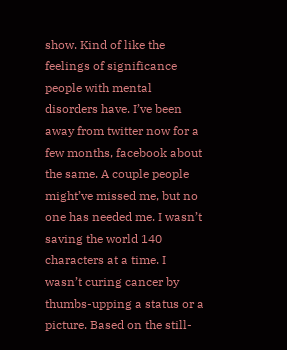show. Kind of like the feelings of significance people with mental disorders have. I’ve been away from twitter now for a few months, facebook about the same. A couple people might’ve missed me, but no one has needed me. I wasn’t saving the world 140 characters at a time. I wasn’t curing cancer by thumbs-upping a status or a picture. Based on the still-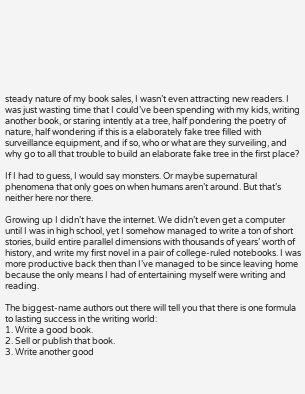steady nature of my book sales, I wasn’t even attracting new readers. I was just wasting time that I could’ve been spending with my kids, writing another book, or staring intently at a tree, half pondering the poetry of nature, half wondering if this is a elaborately fake tree filled with surveillance equipment, and if so, who or what are they surveiling, and why go to all that trouble to build an elaborate fake tree in the first place?

If I had to guess, I would say monsters. Or maybe supernatural phenomena that only goes on when humans aren’t around. But that’s neither here nor there.

Growing up I didn’t have the internet. We didn’t even get a computer until I was in high school, yet I somehow managed to write a ton of short stories, build entire parallel dimensions with thousands of years’ worth of history, and write my first novel in a pair of college-ruled notebooks. I was more productive back then than I’ve managed to be since leaving home because the only means I had of entertaining myself were writing and reading.

The biggest-name authors out there will tell you that there is one formula to lasting success in the writing world:
1. Write a good book.
2. Sell or publish that book.
3. Write another good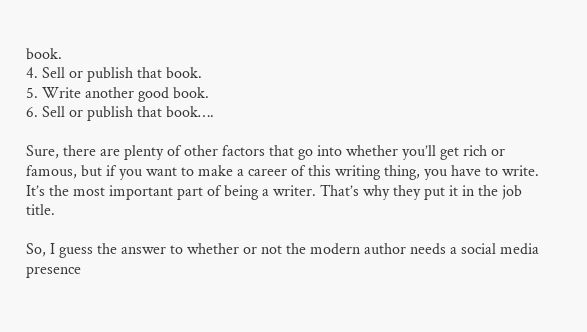book.
4. Sell or publish that book.
5. Write another good book.
6. Sell or publish that book….

Sure, there are plenty of other factors that go into whether you’ll get rich or famous, but if you want to make a career of this writing thing, you have to write. It’s the most important part of being a writer. That’s why they put it in the job title.

So, I guess the answer to whether or not the modern author needs a social media presence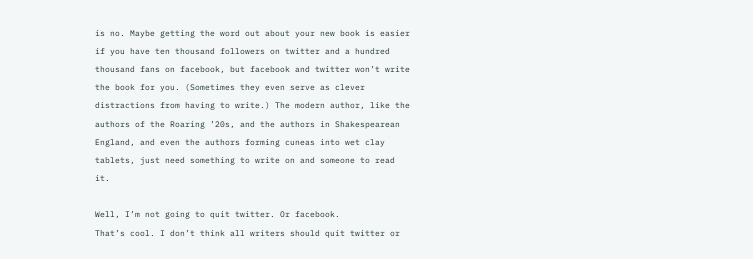is no. Maybe getting the word out about your new book is easier if you have ten thousand followers on twitter and a hundred thousand fans on facebook, but facebook and twitter won’t write the book for you. (Sometimes they even serve as clever distractions from having to write.) The modern author, like the authors of the Roaring ’20s, and the authors in Shakespearean England, and even the authors forming cuneas into wet clay tablets, just need something to write on and someone to read it.

Well, I’m not going to quit twitter. Or facebook.
That’s cool. I don’t think all writers should quit twitter or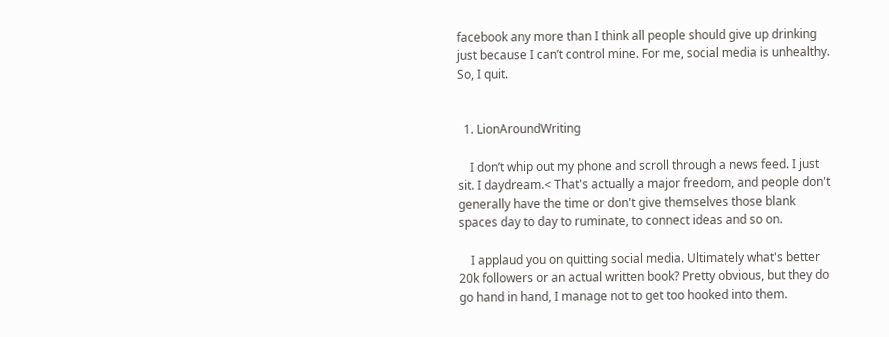facebook any more than I think all people should give up drinking just because I can’t control mine. For me, social media is unhealthy. So, I quit.


  1. LionAroundWriting

    I don’t whip out my phone and scroll through a news feed. I just sit. I daydream.< That's actually a major freedom, and people don't generally have the time or don't give themselves those blank spaces day to day to ruminate, to connect ideas and so on.

    I applaud you on quitting social media. Ultimately what's better 20k followers or an actual written book? Pretty obvious, but they do go hand in hand, I manage not to get too hooked into them.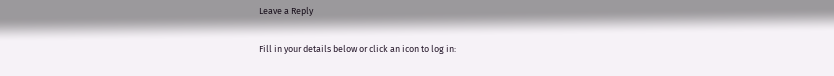Leave a Reply

Fill in your details below or click an icon to log in: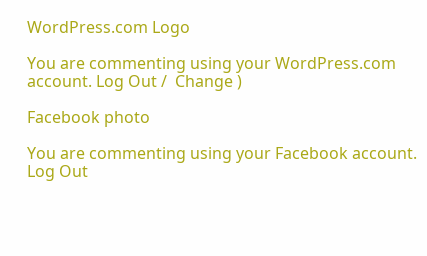WordPress.com Logo

You are commenting using your WordPress.com account. Log Out /  Change )

Facebook photo

You are commenting using your Facebook account. Log Out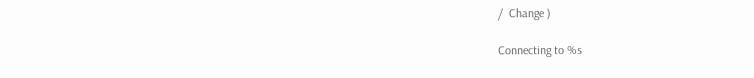/  Change )

Connecting to %s